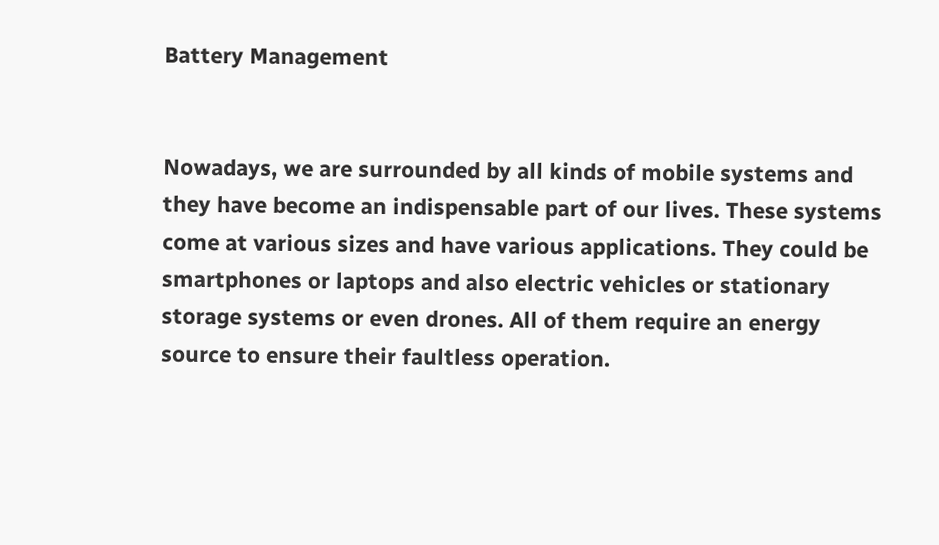Battery Management


Nowadays, we are surrounded by all kinds of mobile systems and they have become an indispensable part of our lives. These systems come at various sizes and have various applications. They could be smartphones or laptops and also electric vehicles or stationary storage systems or even drones. All of them require an energy source to ensure their faultless operation.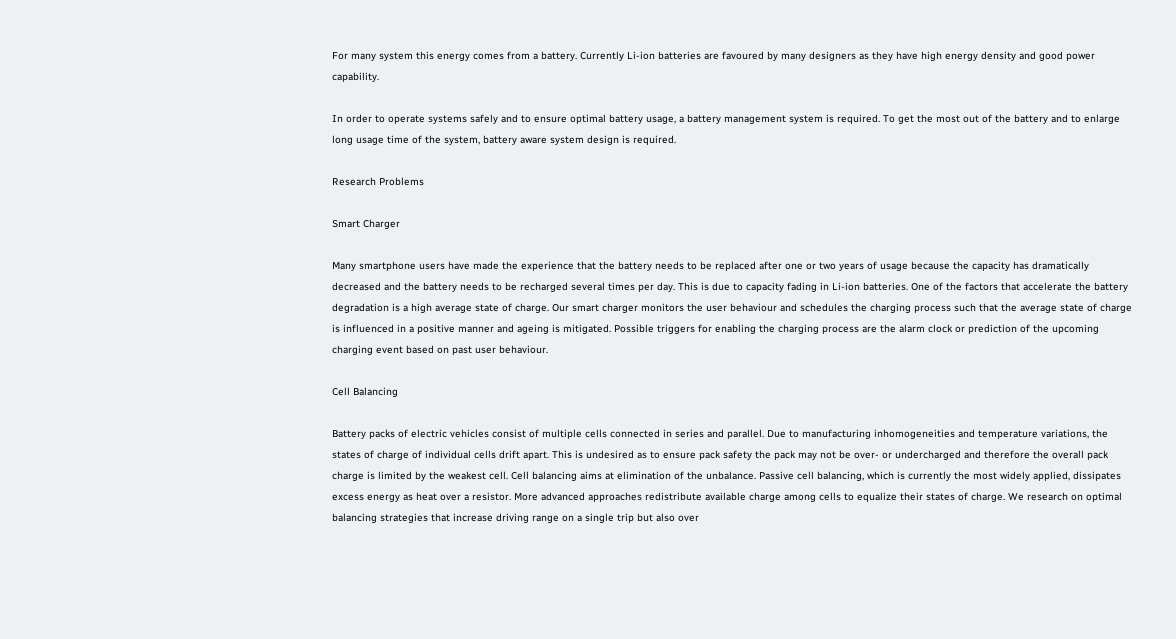For many system this energy comes from a battery. Currently Li-ion batteries are favoured by many designers as they have high energy density and good power capability.

In order to operate systems safely and to ensure optimal battery usage, a battery management system is required. To get the most out of the battery and to enlarge long usage time of the system, battery aware system design is required.

Research Problems

Smart Charger

Many smartphone users have made the experience that the battery needs to be replaced after one or two years of usage because the capacity has dramatically decreased and the battery needs to be recharged several times per day. This is due to capacity fading in Li-ion batteries. One of the factors that accelerate the battery degradation is a high average state of charge. Our smart charger monitors the user behaviour and schedules the charging process such that the average state of charge is influenced in a positive manner and ageing is mitigated. Possible triggers for enabling the charging process are the alarm clock or prediction of the upcoming charging event based on past user behaviour.

Cell Balancing

Battery packs of electric vehicles consist of multiple cells connected in series and parallel. Due to manufacturing inhomogeneities and temperature variations, the states of charge of individual cells drift apart. This is undesired as to ensure pack safety the pack may not be over- or undercharged and therefore the overall pack charge is limited by the weakest cell. Cell balancing aims at elimination of the unbalance. Passive cell balancing, which is currently the most widely applied, dissipates excess energy as heat over a resistor. More advanced approaches redistribute available charge among cells to equalize their states of charge. We research on optimal balancing strategies that increase driving range on a single trip but also over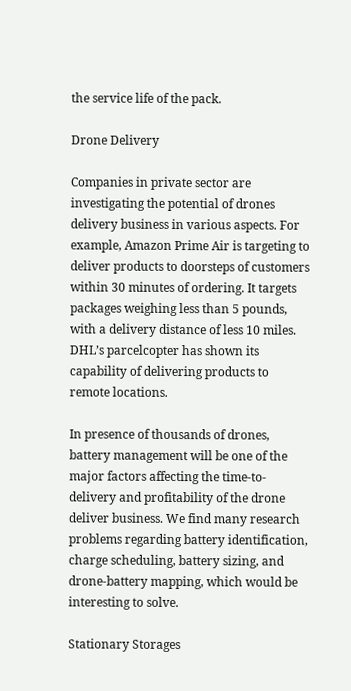the service life of the pack.

Drone Delivery

Companies in private sector are investigating the potential of drones delivery business in various aspects. For example, Amazon Prime Air is targeting to deliver products to doorsteps of customers within 30 minutes of ordering. It targets packages weighing less than 5 pounds, with a delivery distance of less 10 miles. DHL’s parcelcopter has shown its capability of delivering products to remote locations.

In presence of thousands of drones, battery management will be one of the major factors affecting the time-to-delivery and profitability of the drone deliver business. We find many research problems regarding battery identification, charge scheduling, battery sizing, and drone-battery mapping, which would be interesting to solve.

Stationary Storages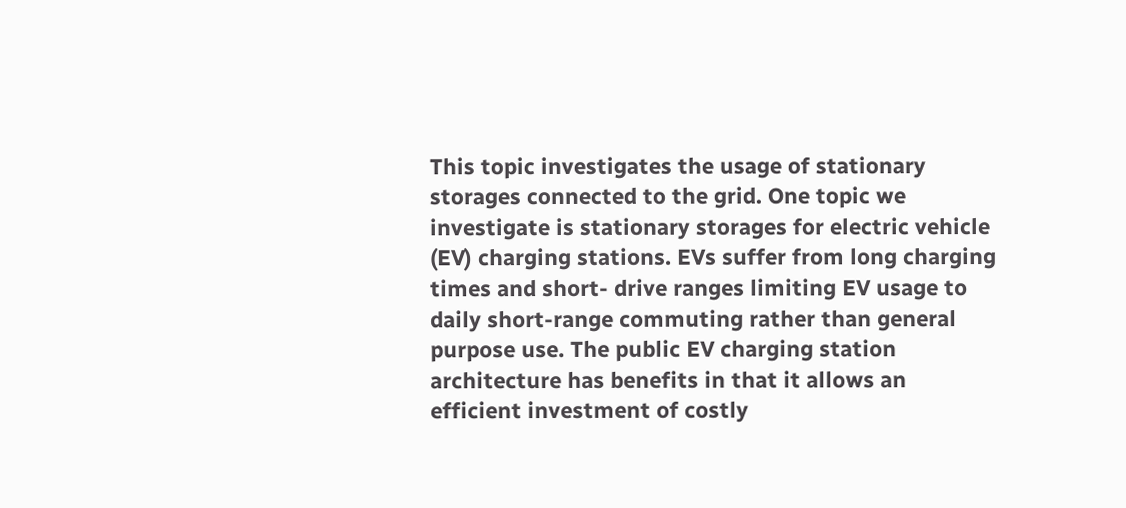This topic investigates the usage of stationary storages connected to the grid. One topic we investigate is stationary storages for electric vehicle (EV) charging stations. EVs suffer from long charging times and short- drive ranges limiting EV usage to daily short-range commuting rather than general purpose use. The public EV charging station architecture has benefits in that it allows an efficient investment of costly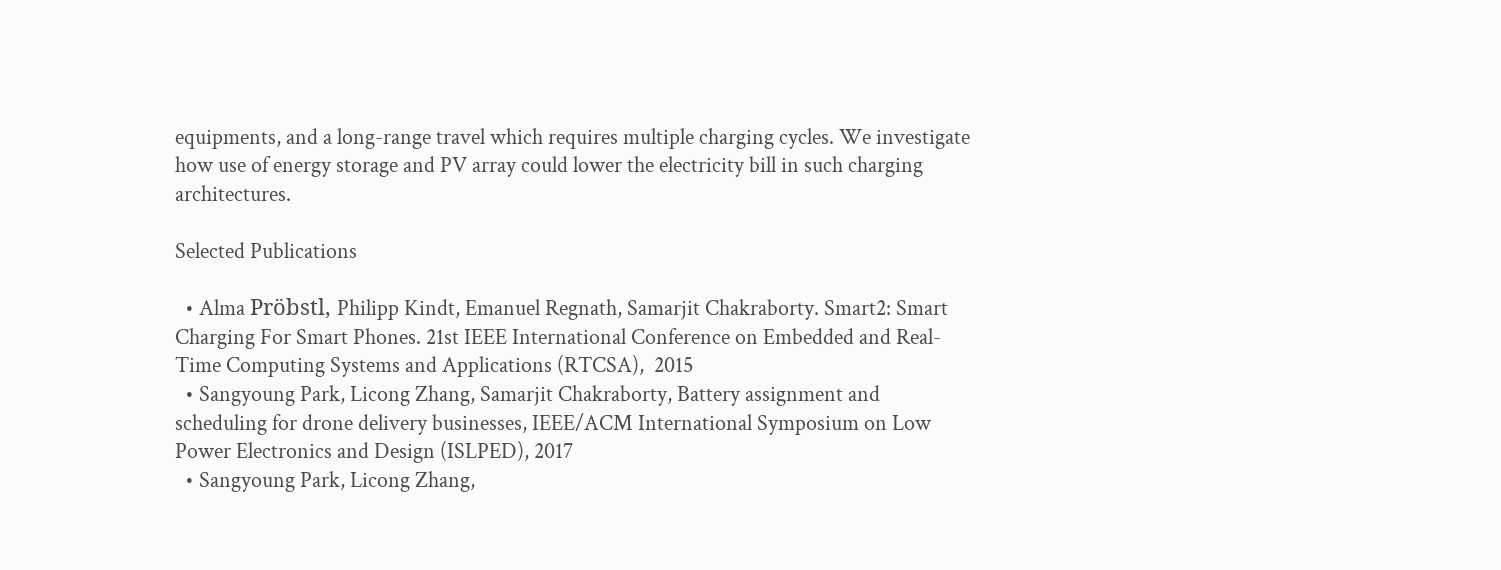equipments, and a long-range travel which requires multiple charging cycles. We investigate how use of energy storage and PV array could lower the electricity bill in such charging architectures.

Selected Publications

  • Alma Pröbstl, Philipp Kindt, Emanuel Regnath, Samarjit Chakraborty. Smart2: Smart Charging For Smart Phones. 21st IEEE International Conference on Embedded and Real-Time Computing Systems and Applications (RTCSA),  2015
  • Sangyoung Park, Licong Zhang, Samarjit Chakraborty, Battery assignment and scheduling for drone delivery businesses, IEEE/ACM International Symposium on Low Power Electronics and Design (ISLPED), 2017
  • Sangyoung Park, Licong Zhang,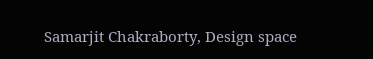Samarjit Chakraborty, Design space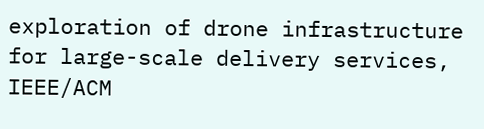exploration of drone infrastructure for large-scale delivery services, IEEE/ACM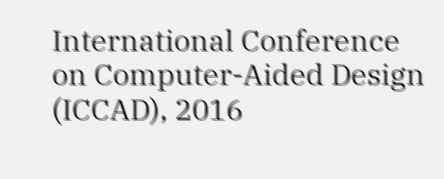International Conference on Computer-Aided Design (ICCAD), 2016